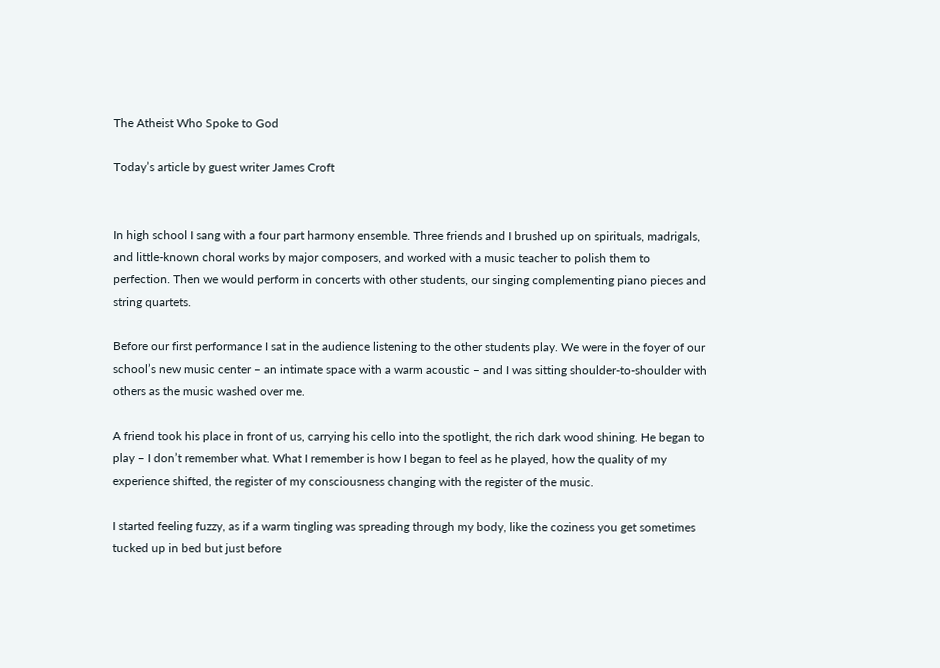The Atheist Who Spoke to God

Today’s article by guest writer James Croft


In high school I sang with a four part harmony ensemble. Three friends and I brushed up on spirituals, madrigals, and little-known choral works by major composers, and worked with a music teacher to polish them to perfection. Then we would perform in concerts with other students, our singing complementing piano pieces and string quartets.

Before our first performance I sat in the audience listening to the other students play. We were in the foyer of our school’s new music center – an intimate space with a warm acoustic – and I was sitting shoulder-to-shoulder with others as the music washed over me.

A friend took his place in front of us, carrying his cello into the spotlight, the rich dark wood shining. He began to play – I don’t remember what. What I remember is how I began to feel as he played, how the quality of my experience shifted, the register of my consciousness changing with the register of the music.

I started feeling fuzzy, as if a warm tingling was spreading through my body, like the coziness you get sometimes tucked up in bed but just before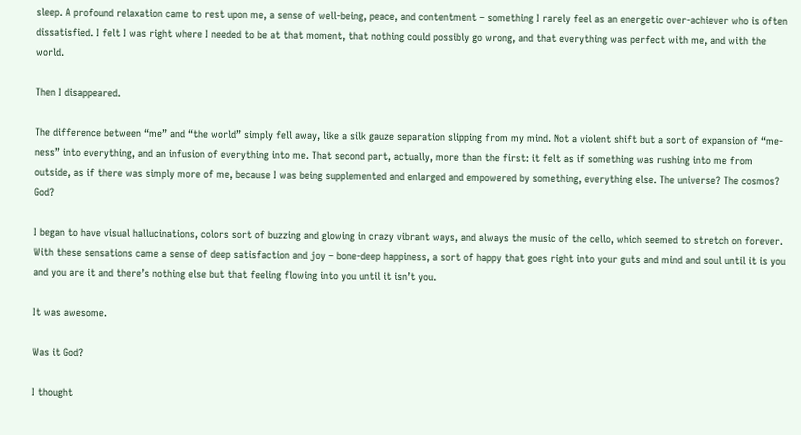sleep. A profound relaxation came to rest upon me, a sense of well-being, peace, and contentment – something I rarely feel as an energetic over-achiever who is often dissatisfied. I felt I was right where I needed to be at that moment, that nothing could possibly go wrong, and that everything was perfect with me, and with the world.

Then I disappeared.

The difference between “me” and “the world” simply fell away, like a silk gauze separation slipping from my mind. Not a violent shift but a sort of expansion of “me-ness” into everything, and an infusion of everything into me. That second part, actually, more than the first: it felt as if something was rushing into me from outside, as if there was simply more of me, because I was being supplemented and enlarged and empowered by something, everything else. The universe? The cosmos? God?

I began to have visual hallucinations, colors sort of buzzing and glowing in crazy vibrant ways, and always the music of the cello, which seemed to stretch on forever. With these sensations came a sense of deep satisfaction and joy – bone-deep happiness, a sort of happy that goes right into your guts and mind and soul until it is you and you are it and there’s nothing else but that feeling flowing into you until it isn’t you.

It was awesome.

Was it God?

I thought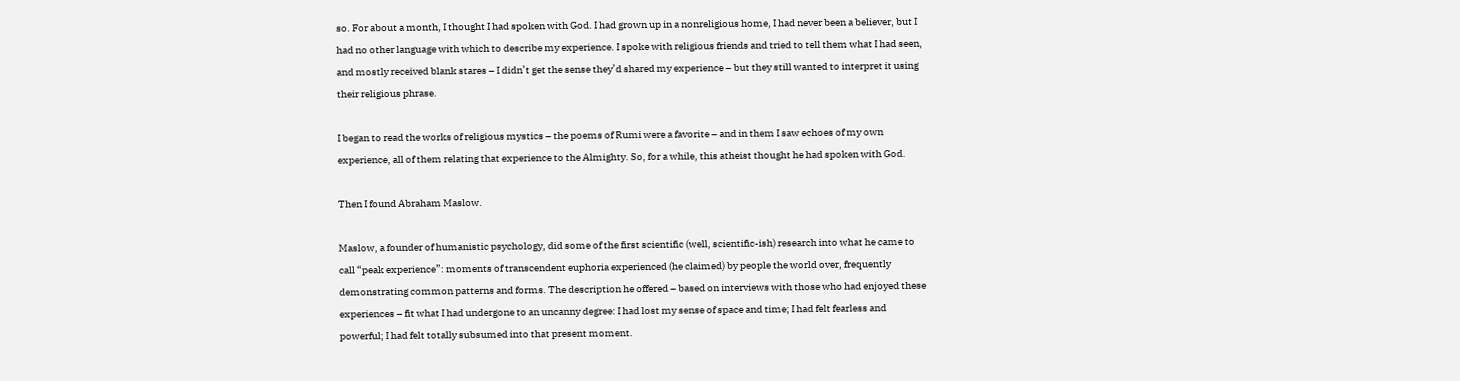so. For about a month, I thought I had spoken with God. I had grown up in a nonreligious home, I had never been a believer, but I had no other language with which to describe my experience. I spoke with religious friends and tried to tell them what I had seen, and mostly received blank stares – I didn’t get the sense they’d shared my experience – but they still wanted to interpret it using their religious phrase.

I began to read the works of religious mystics – the poems of Rumi were a favorite – and in them I saw echoes of my own experience, all of them relating that experience to the Almighty. So, for a while, this atheist thought he had spoken with God.

Then I found Abraham Maslow.

Maslow, a founder of humanistic psychology, did some of the first scientific (well, scientific-ish) research into what he came to call “peak experience”: moments of transcendent euphoria experienced (he claimed) by people the world over, frequently demonstrating common patterns and forms. The description he offered – based on interviews with those who had enjoyed these experiences – fit what I had undergone to an uncanny degree: I had lost my sense of space and time; I had felt fearless and powerful; I had felt totally subsumed into that present moment.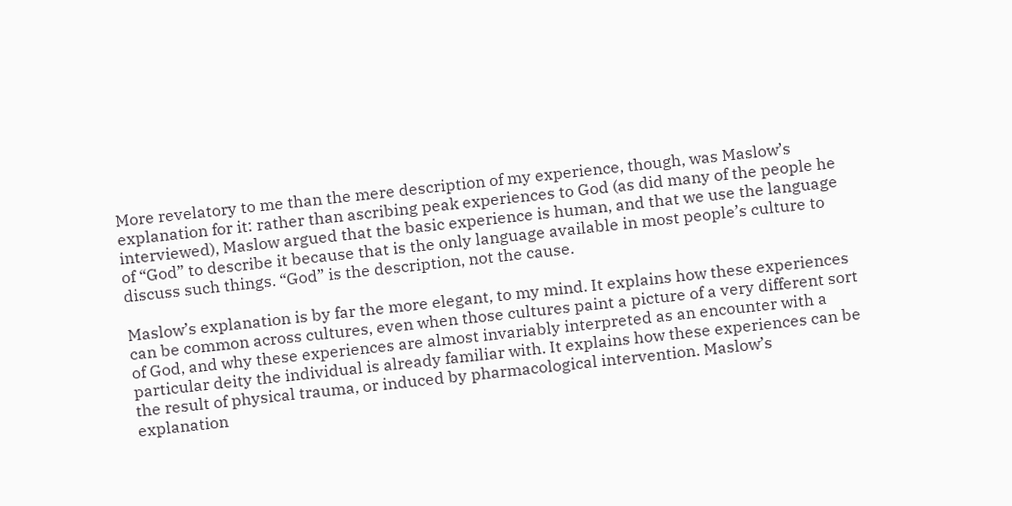More revelatory to me than the mere description of my experience, though, was Maslow’s explanation for it: rather than ascribing peak experiences to God (as did many of the people he interviewed), Maslow argued that the basic experience is human, and that we use the language of “God” to describe it because that is the only language available in most people’s culture to discuss such things. “God” is the description, not the cause.

Maslow’s explanation is by far the more elegant, to my mind. It explains how these experiences can be common across cultures, even when those cultures paint a picture of a very different sort of God, and why these experiences are almost invariably interpreted as an encounter with a particular deity the individual is already familiar with. It explains how these experiences can be the result of physical trauma, or induced by pharmacological intervention. Maslow’s explanation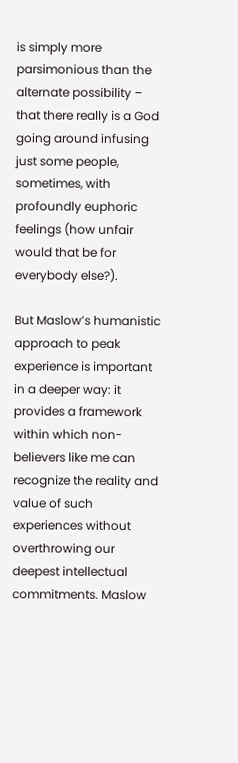is simply more parsimonious than the alternate possibility – that there really is a God going around infusing just some people, sometimes, with profoundly euphoric feelings (how unfair would that be for everybody else?).

But Maslow’s humanistic approach to peak experience is important in a deeper way: it provides a framework within which non-believers like me can recognize the reality and value of such experiences without overthrowing our deepest intellectual commitments. Maslow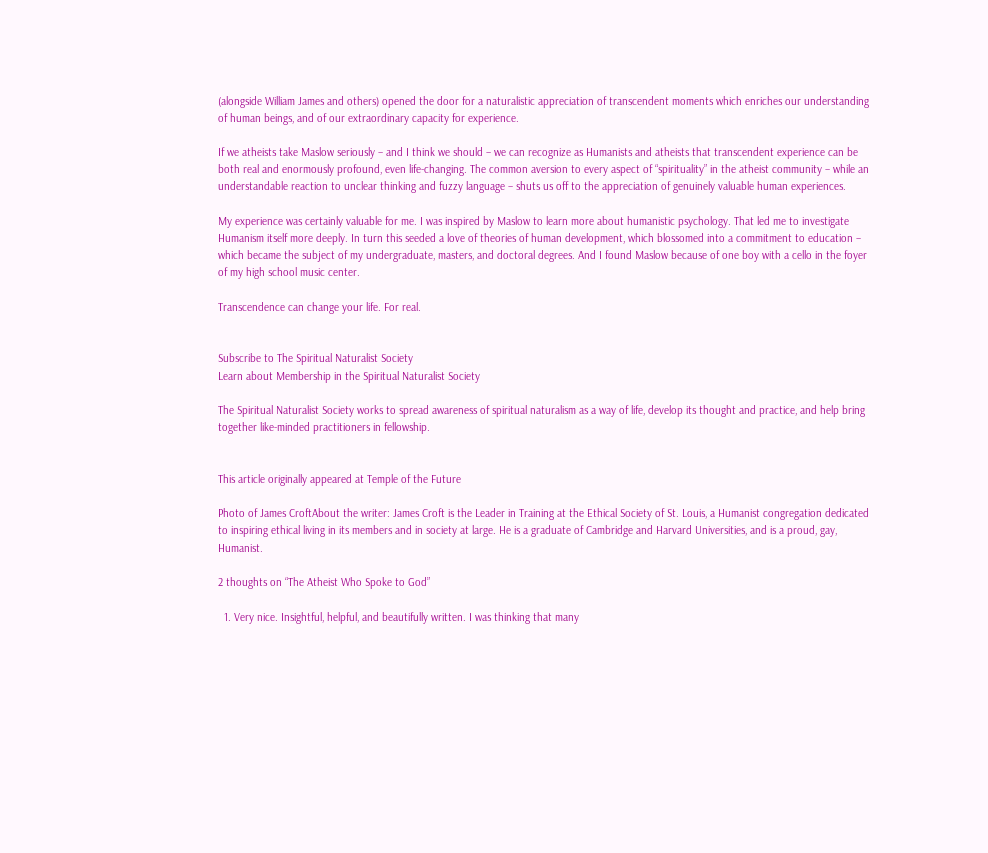(alongside William James and others) opened the door for a naturalistic appreciation of transcendent moments which enriches our understanding of human beings, and of our extraordinary capacity for experience.

If we atheists take Maslow seriously – and I think we should – we can recognize as Humanists and atheists that transcendent experience can be both real and enormously profound, even life-changing. The common aversion to every aspect of “spirituality” in the atheist community – while an understandable reaction to unclear thinking and fuzzy language – shuts us off to the appreciation of genuinely valuable human experiences.

My experience was certainly valuable for me. I was inspired by Maslow to learn more about humanistic psychology. That led me to investigate Humanism itself more deeply. In turn this seeded a love of theories of human development, which blossomed into a commitment to education – which became the subject of my undergraduate, masters, and doctoral degrees. And I found Maslow because of one boy with a cello in the foyer of my high school music center.

Transcendence can change your life. For real.


Subscribe to The Spiritual Naturalist Society
Learn about Membership in the Spiritual Naturalist Society

The Spiritual Naturalist Society works to spread awareness of spiritual naturalism as a way of life, develop its thought and practice, and help bring together like-minded practitioners in fellowship.


This article originally appeared at Temple of the Future

Photo of James CroftAbout the writer: James Croft is the Leader in Training at the Ethical Society of St. Louis, a Humanist congregation dedicated to inspiring ethical living in its members and in society at large. He is a graduate of Cambridge and Harvard Universities, and is a proud, gay, Humanist.

2 thoughts on “The Atheist Who Spoke to God”

  1. Very nice. Insightful, helpful, and beautifully written. I was thinking that many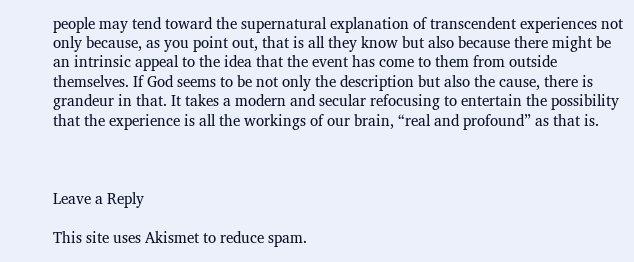people may tend toward the supernatural explanation of transcendent experiences not only because, as you point out, that is all they know but also because there might be an intrinsic appeal to the idea that the event has come to them from outside themselves. If God seems to be not only the description but also the cause, there is grandeur in that. It takes a modern and secular refocusing to entertain the possibility that the experience is all the workings of our brain, “real and profound” as that is.



Leave a Reply

This site uses Akismet to reduce spam.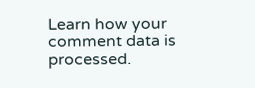Learn how your comment data is processed.